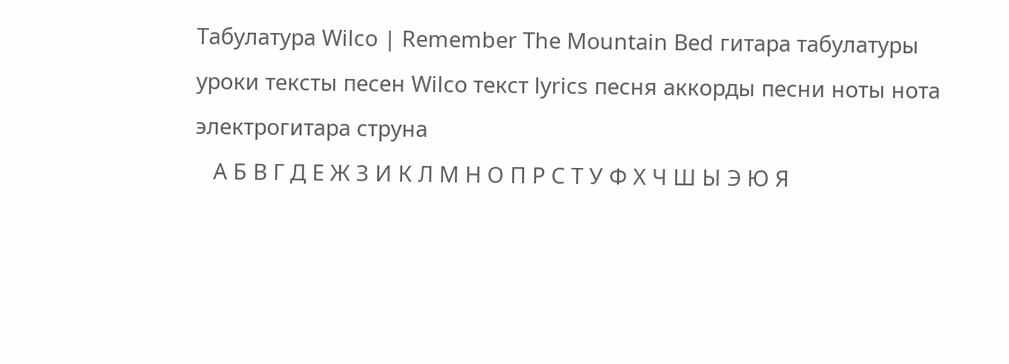Табулатура Wilco | Remember The Mountain Bed гитара табулатуры уроки тексты песен Wilco текст lyrics песня аккорды песни ноты нота электрогитара струна
   А Б В Г Д Е Ж З И К Л М Н О П Р С Т У Ф Х Ч Ш Ы Э Ю Я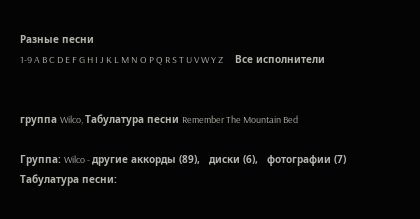Разные песни
1-9 A B C D E F G H I J K L M N O P Q R S T U V W Y Z      Все исполнители


группа Wilco, Табулатура песни Remember The Mountain Bed

Группа: Wilco - другие аккорды (89),   диски (6),   фотографии (7)
Табулатура песни: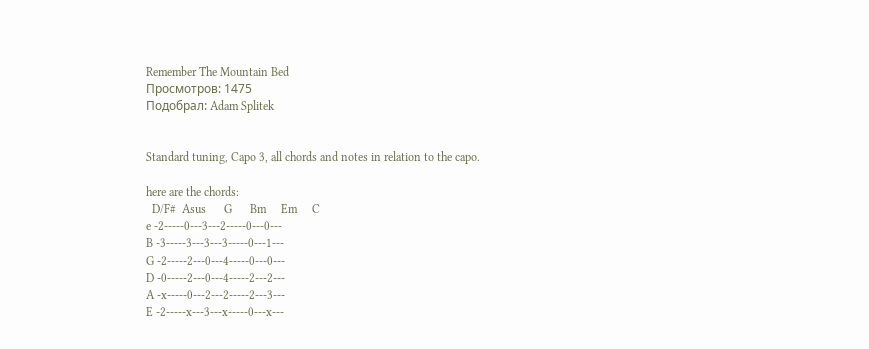Remember The Mountain Bed
Просмотров: 1475
Подобрал: Adam Splitek


Standard tuning, Capo 3, all chords and notes in relation to the capo.

here are the chords:
  D/F#  Asus      G      Bm     Em     C
e -2-----0---3---2-----0---0---
B -3-----3---3---3-----0---1---
G -2-----2---0---4-----0---0---
D -0-----2---0---4-----2---2---
A -x-----0---2---2-----2---3---
E -2-----x---3---x-----0---x---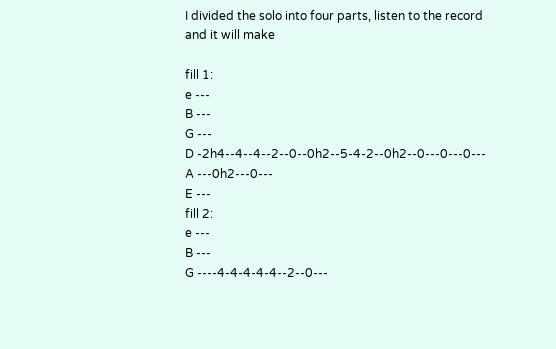I divided the solo into four parts, listen to the record and it will make

fill 1:
e ---
B ---
G ---
D -2h4--4--4--2--0--0h2--5-4-2--0h2--0---0---0---
A ---0h2---0---
E ---
fill 2:
e ---
B ---
G ----4-4-4-4-4--2--0---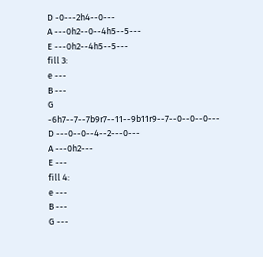D -0---2h4--0---
A ---0h2--0--4h5--5---
E ---0h2--4h5--5---
fill 3:
e ---
B ---
G -6h7--7--7b9r7--11--9b11r9--7--0--0--0---
D ---0--0--4--2---0---
A ---0h2---
E ---
fill 4:
e ---
B ---
G ---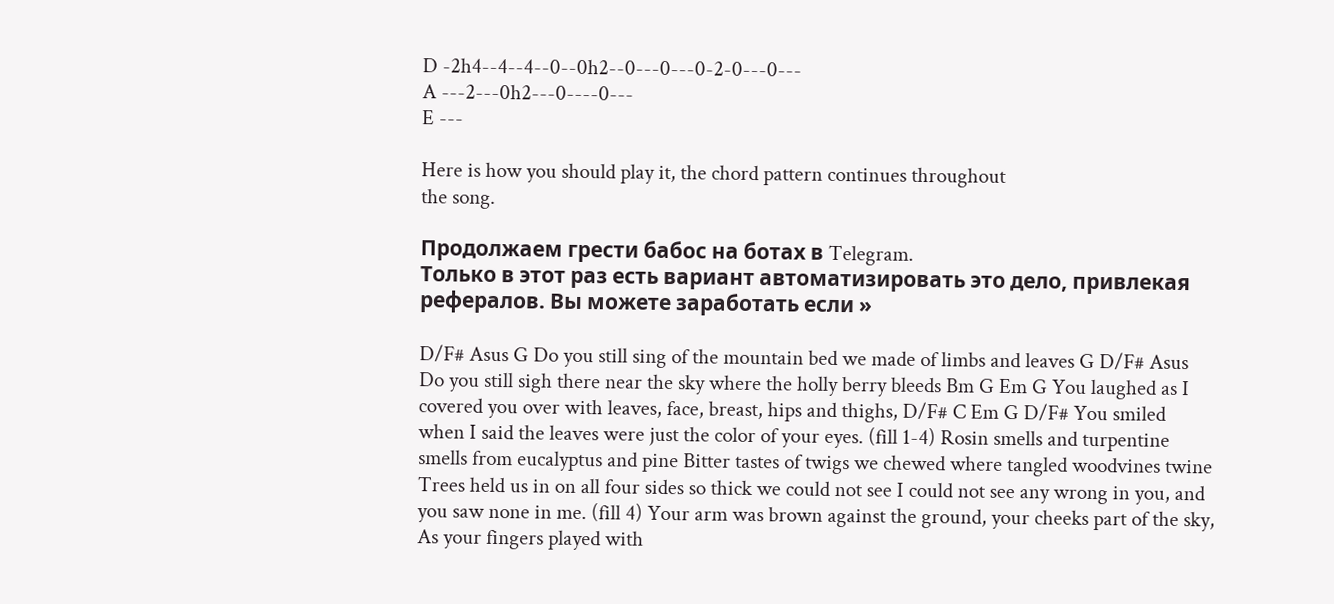D -2h4--4--4--0--0h2--0---0---0-2-0---0---
A ---2---0h2---0----0---
E ---

Here is how you should play it, the chord pattern continues throughout
the song.

Продолжаем грести бабос на ботах в Telegram.
Только в этот раз есть вариант автоматизировать это дело, привлекая рефералов. Вы можете заработать если »

D/F# Asus G Do you still sing of the mountain bed we made of limbs and leaves G D/F# Asus Do you still sigh there near the sky where the holly berry bleeds Bm G Em G You laughed as I covered you over with leaves, face, breast, hips and thighs, D/F# C Em G D/F# You smiled when I said the leaves were just the color of your eyes. (fill 1-4) Rosin smells and turpentine smells from eucalyptus and pine Bitter tastes of twigs we chewed where tangled woodvines twine Trees held us in on all four sides so thick we could not see I could not see any wrong in you, and you saw none in me. (fill 4) Your arm was brown against the ground, your cheeks part of the sky, As your fingers played with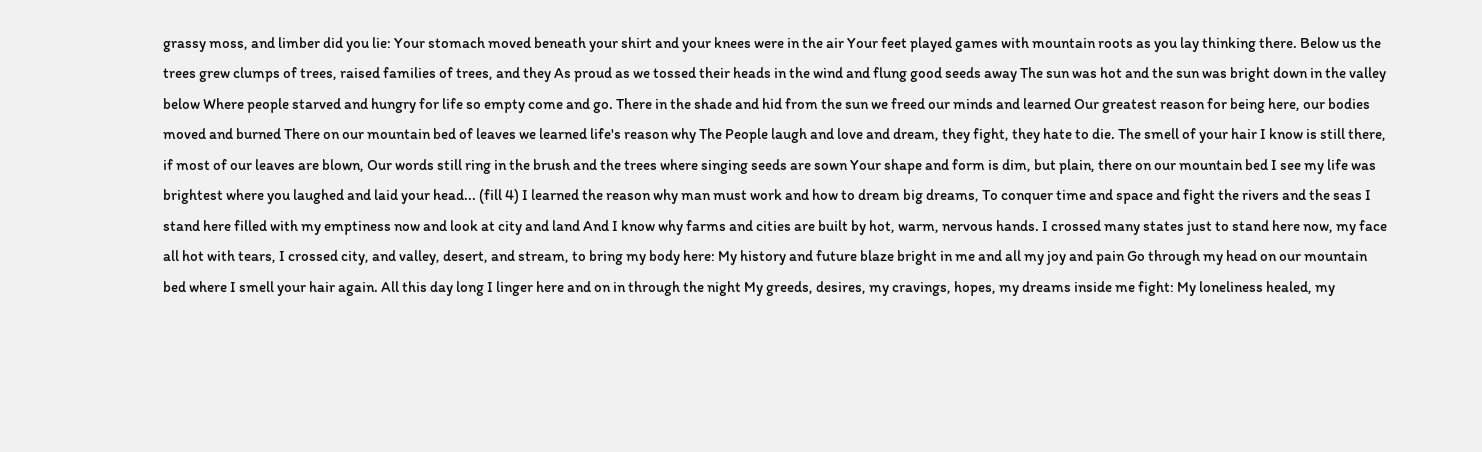grassy moss, and limber did you lie: Your stomach moved beneath your shirt and your knees were in the air Your feet played games with mountain roots as you lay thinking there. Below us the trees grew clumps of trees, raised families of trees, and they As proud as we tossed their heads in the wind and flung good seeds away The sun was hot and the sun was bright down in the valley below Where people starved and hungry for life so empty come and go. There in the shade and hid from the sun we freed our minds and learned Our greatest reason for being here, our bodies moved and burned There on our mountain bed of leaves we learned life's reason why The People laugh and love and dream, they fight, they hate to die. The smell of your hair I know is still there, if most of our leaves are blown, Our words still ring in the brush and the trees where singing seeds are sown Your shape and form is dim, but plain, there on our mountain bed I see my life was brightest where you laughed and laid your head... (fill 4) I learned the reason why man must work and how to dream big dreams, To conquer time and space and fight the rivers and the seas I stand here filled with my emptiness now and look at city and land And I know why farms and cities are built by hot, warm, nervous hands. I crossed many states just to stand here now, my face all hot with tears, I crossed city, and valley, desert, and stream, to bring my body here: My history and future blaze bright in me and all my joy and pain Go through my head on our mountain bed where I smell your hair again. All this day long I linger here and on in through the night My greeds, desires, my cravings, hopes, my dreams inside me fight: My loneliness healed, my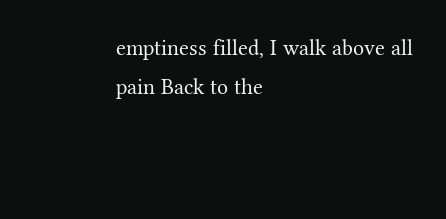emptiness filled, I walk above all pain Back to the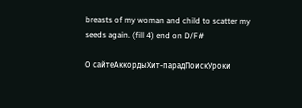breasts of my woman and child to scatter my seeds again. (fill 4) end on D/F#

О сайтеАккордыХит-парадПоискУроки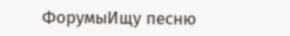ФорумыИщу песню